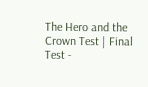The Hero and the Crown Test | Final Test -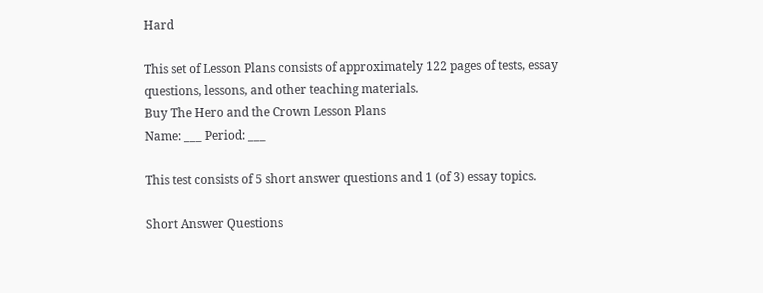Hard

This set of Lesson Plans consists of approximately 122 pages of tests, essay questions, lessons, and other teaching materials.
Buy The Hero and the Crown Lesson Plans
Name: ___ Period: ___

This test consists of 5 short answer questions and 1 (of 3) essay topics.

Short Answer Questions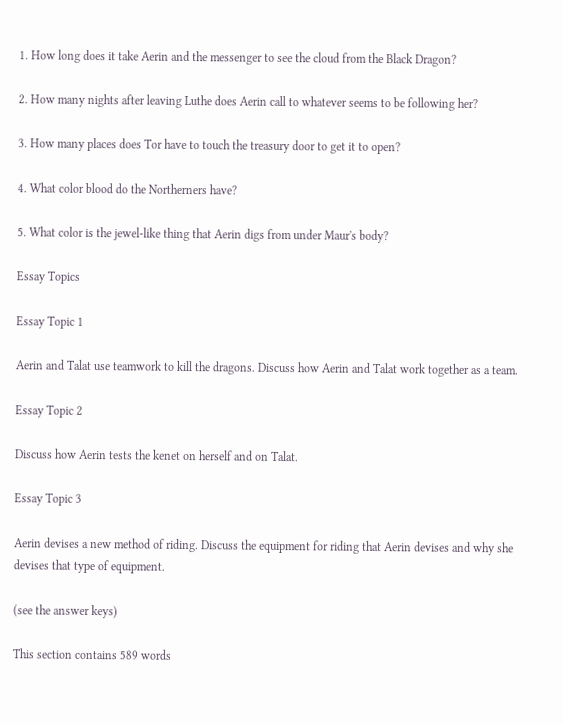1. How long does it take Aerin and the messenger to see the cloud from the Black Dragon?

2. How many nights after leaving Luthe does Aerin call to whatever seems to be following her?

3. How many places does Tor have to touch the treasury door to get it to open?

4. What color blood do the Northerners have?

5. What color is the jewel-like thing that Aerin digs from under Maur's body?

Essay Topics

Essay Topic 1

Aerin and Talat use teamwork to kill the dragons. Discuss how Aerin and Talat work together as a team.

Essay Topic 2

Discuss how Aerin tests the kenet on herself and on Talat.

Essay Topic 3

Aerin devises a new method of riding. Discuss the equipment for riding that Aerin devises and why she devises that type of equipment.

(see the answer keys)

This section contains 589 words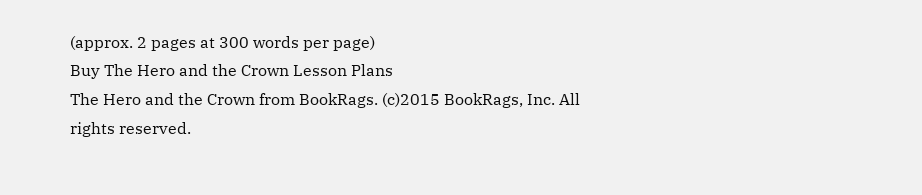(approx. 2 pages at 300 words per page)
Buy The Hero and the Crown Lesson Plans
The Hero and the Crown from BookRags. (c)2015 BookRags, Inc. All rights reserved.